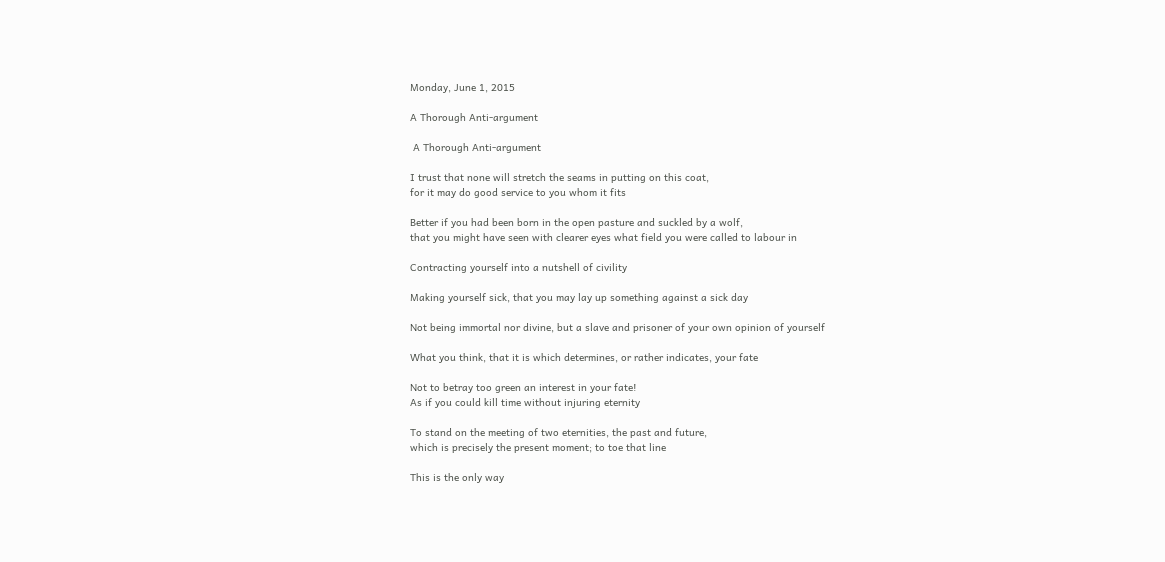Monday, June 1, 2015

A Thorough Anti-argument

 A Thorough Anti-argument

I trust that none will stretch the seams in putting on this coat,
for it may do good service to you whom it fits

Better if you had been born in the open pasture and suckled by a wolf,
that you might have seen with clearer eyes what field you were called to labour in

Contracting yourself into a nutshell of civility

Making yourself sick, that you may lay up something against a sick day

Not being immortal nor divine, but a slave and prisoner of your own opinion of yourself

What you think, that it is which determines, or rather indicates, your fate

Not to betray too green an interest in your fate!
As if you could kill time without injuring eternity

To stand on the meeting of two eternities, the past and future,
which is precisely the present moment; to toe that line

This is the only way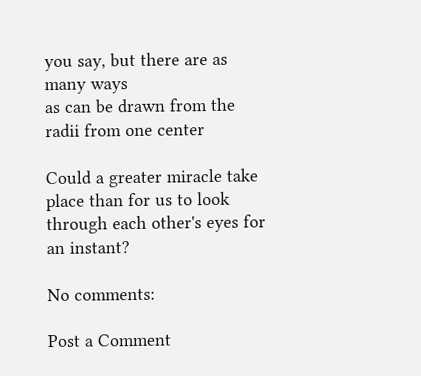you say, but there are as many ways
as can be drawn from the radii from one center

Could a greater miracle take place than for us to look
through each other's eyes for an instant?

No comments:

Post a Comment